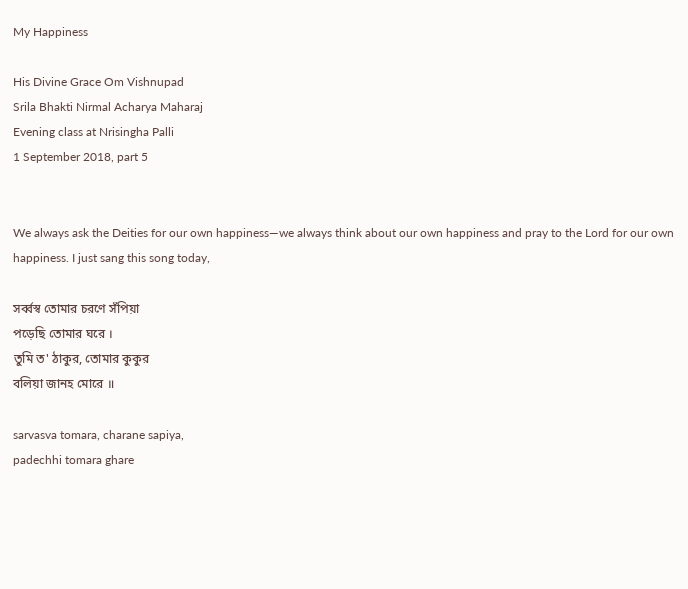My Happiness

His Divine Grace Om Vishnupad
Srila Bhakti Nirmal Acharya Maharaj
Evening class at Nrisingha Palli
1 September 2018, part 5


We always ask the Deities for our own happiness—we always think about our own happiness and pray to the Lord for our own happiness. I just sang this song today,

সর্ব্বস্ব তোমার চরণে সঁপিয়া
পড়েছি তোমার ঘরে ।
তুমি ত' ঠাকুর, তোমার কুকুর
বলিয়া জানহ মোরে ॥

sarvasva tomara, charane sapiya,
padechhi tomara ghare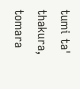tumi ta' thakura, tomara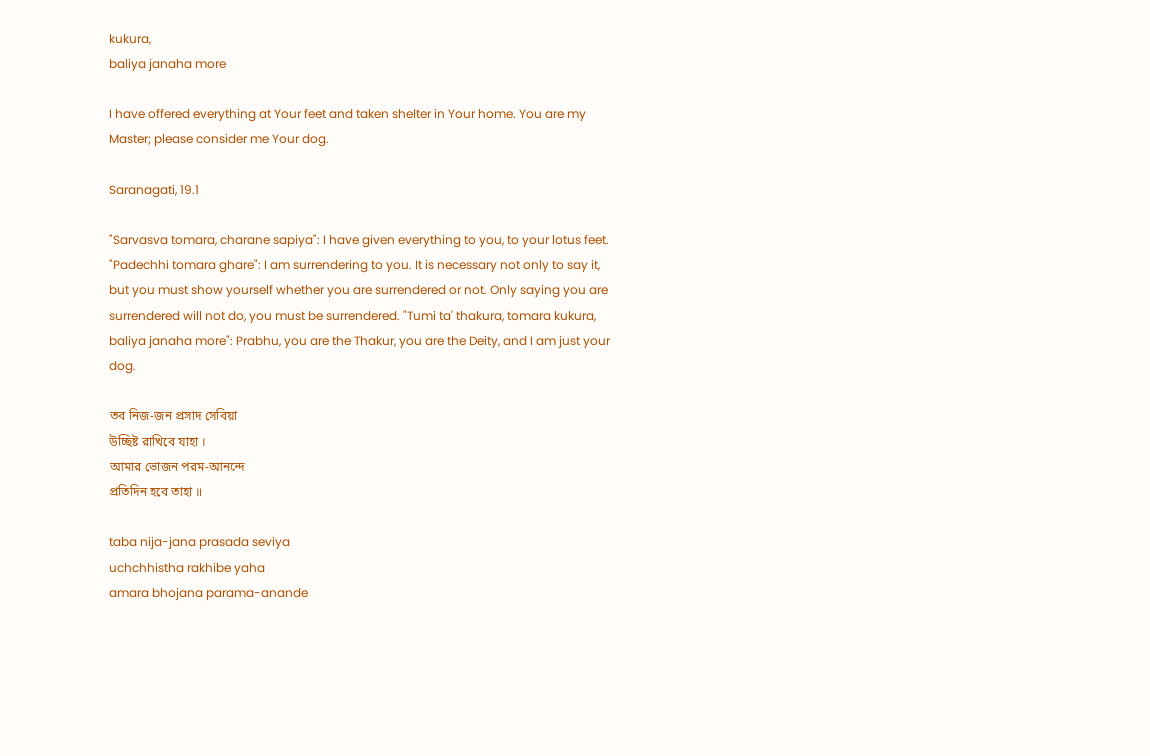kukura,
baliya janaha more

I have offered everything at Your feet and taken shelter in Your home. You are my Master; please consider me Your dog.

Saranagati, 19.1

"Sarvasva tomara, charane sapiya": I have given everything to you, to your lotus feet. "Padechhi tomara ghare": I am surrendering to you. It is necessary not only to say it, but you must show yourself whether you are surrendered or not. Only saying you are surrendered will not do, you must be surrendered. "Tumi ta' thakura, tomara kukura, baliya janaha more": Prabhu, you are the Thakur, you are the Deity, and I am just your dog.

তব নিজ-জন প্রসাদ সেবিয়া
উচ্ছিষ্ট রাখিবে যাহা ।
আমার ভোজন পরম-আনন্দে
প্রতিদিন হবে তাহা ॥

taba nija-jana prasada seviya
uchchhistha rakhibe yaha
amara bhojana parama-anande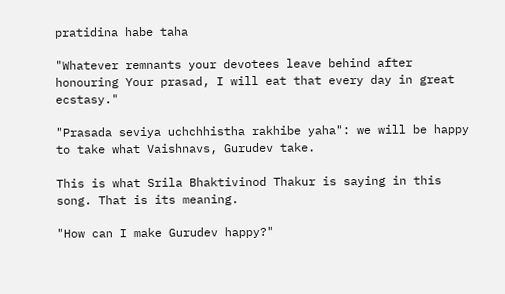pratidina habe taha

"Whatever remnants your devotees leave behind after honouring Your prasad, I will eat that every day in great ecstasy."

"Prasada seviya uchchhistha rakhibe yaha": we will be happy to take what Vaishnavs, Gurudev take.

This is what Srila Bhaktivinod Thakur is saying in this song. That is its meaning.

"How can I make Gurudev happy?"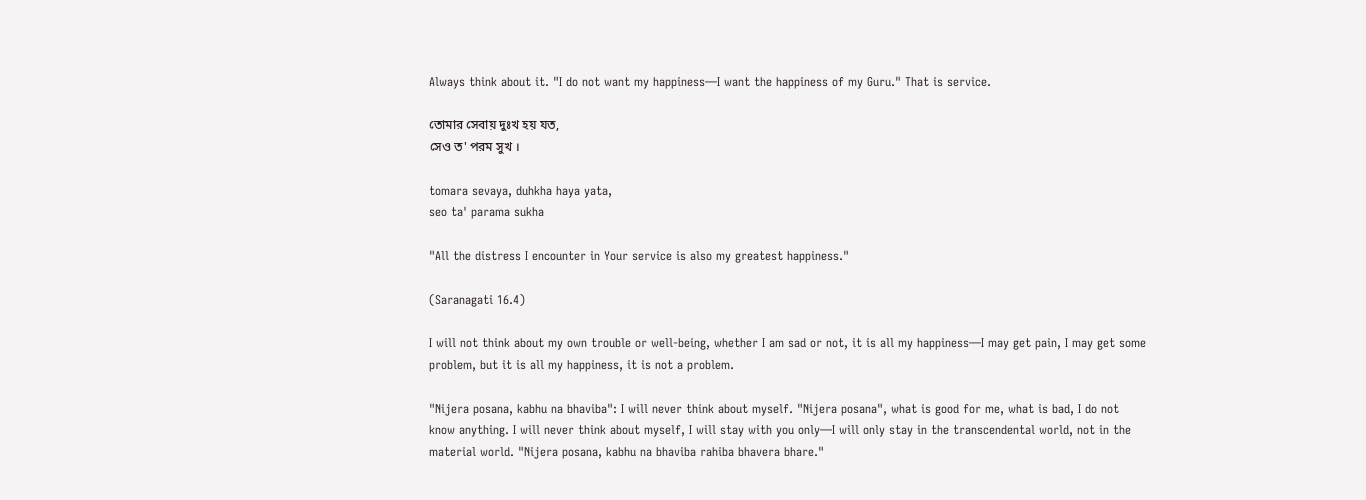Always think about it. "I do not want my happiness—I want the happiness of my Guru." That is service.

তোমার সেবায় দুঃখ হয় যত,
সেও ত' পরম সুখ ।

tomara sevaya, duhkha haya yata,
seo ta' parama sukha

"All the distress I encounter in Your service is also my greatest happiness."

(Saranagati 16.4)

I will not think about my own trouble or well-being, whether I am sad or not, it is all my happiness—I may get pain, I may get some problem, but it is all my happiness, it is not a problem.

"Nijera posana, kabhu na bhaviba": I will never think about myself. "Nijera posana", what is good for me, what is bad, I do not know anything. I will never think about myself, I will stay with you only—I will only stay in the transcendental world, not in the material world. "Nijera posana, kabhu na bhaviba rahiba bhavera bhare."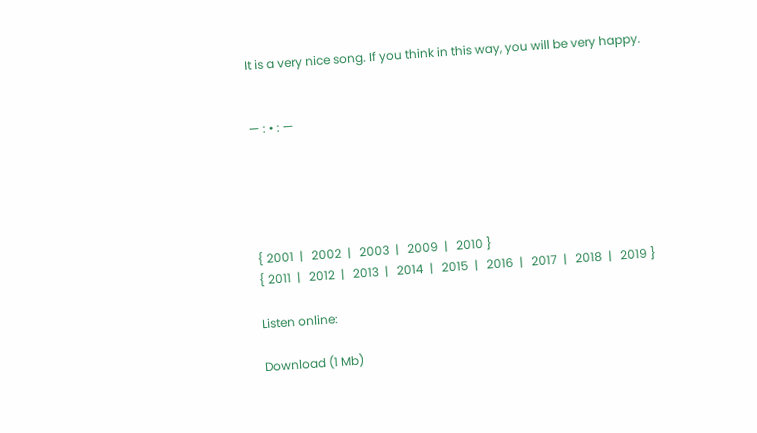It is a very nice song. If you think in this way, you will be very happy.


— : • : —





{ 2001  |   2002  |   2003  |   2009  |   2010 }
{ 2011  |   2012  |   2013  |   2014  |   2015  |   2016  |   2017  |   2018  |   2019 }

Listen online:

Download (1 Mb)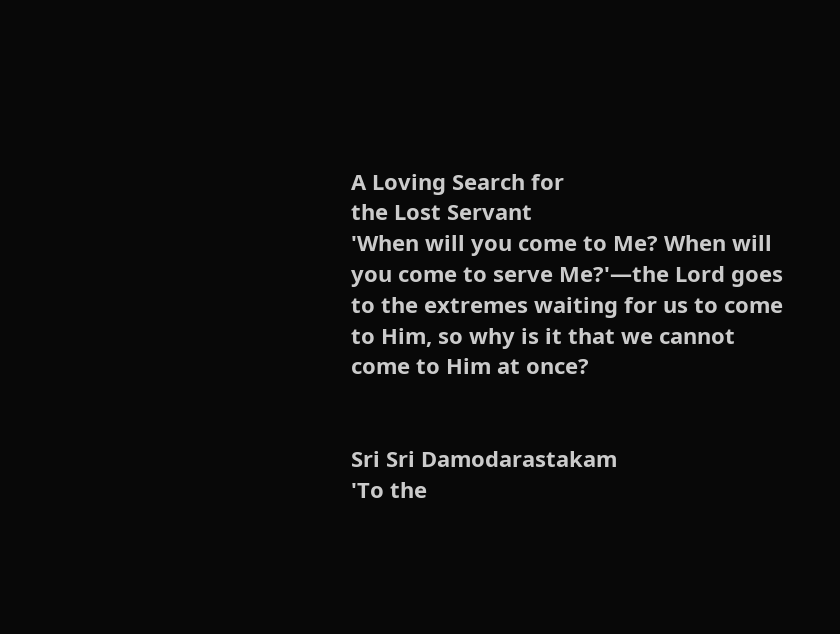A Loving Search for
the Lost Servant
'When will you come to Me? When will you come to serve Me?'—the Lord goes to the extremes waiting for us to come to Him, so why is it that we cannot come to Him at once?


Sri Sri Damodarastakam
'To the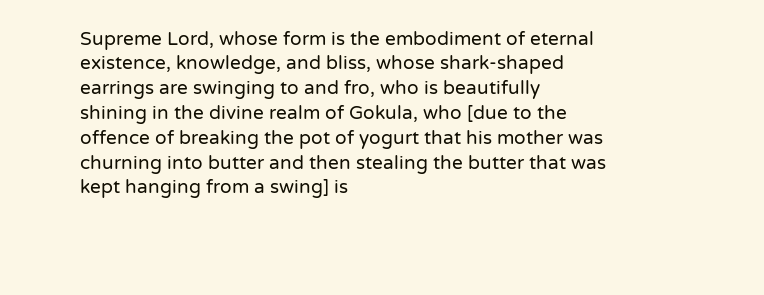Supreme Lord, whose form is the embodiment of eternal existence, knowledge, and bliss, whose shark-shaped earrings are swinging to and fro, who is beautifully shining in the divine realm of Gokula, who [due to the offence of breaking the pot of yogurt that his mother was churning into butter and then stealing the butter that was kept hanging from a swing] is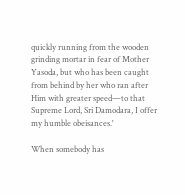quickly running from the wooden grinding mortar in fear of Mother Yasoda, but who has been caught from behind by her who ran after Him with greater speed—to that Supreme Lord, Sri Damodara, I offer my humble obeisances.'

When somebody has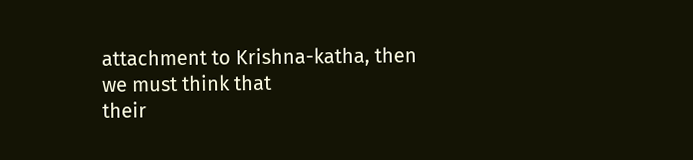attachment to Krishna-katha, then we must think that
their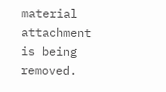material attachment is being removed.